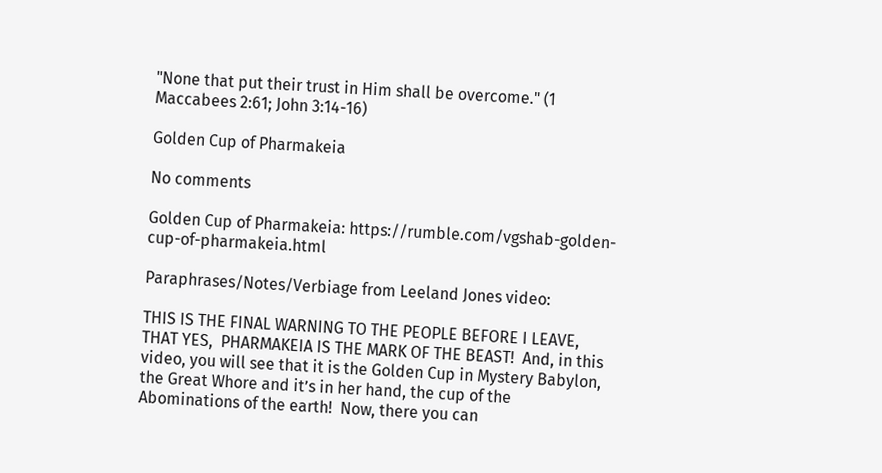"None that put their trust in Him shall be overcome." (1 Maccabees 2:61; John 3:14-16)

Golden Cup of Pharmakeia

No comments

Golden Cup of Pharmakeia: https://rumble.com/vgshab-golden-cup-of-pharmakeia.html

Paraphrases/Notes/Verbiage from Leeland Jones video:

THIS IS THE FINAL WARNING TO THE PEOPLE BEFORE I LEAVE, THAT YES,  PHARMAKEIA IS THE MARK OF THE BEAST!  And, in this video, you will see that it is the Golden Cup in Mystery Babylon, the Great Whore and it’s in her hand, the cup of the Abominations of the earth!  Now, there you can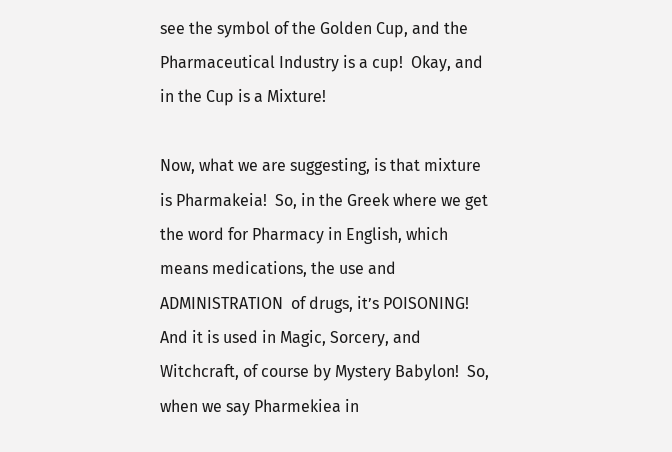see the symbol of the Golden Cup, and the Pharmaceutical Industry is a cup!  Okay, and in the Cup is a Mixture!

Now, what we are suggesting, is that mixture is Pharmakeia!  So, in the Greek where we get the word for Pharmacy in English, which means medications, the use and ADMINISTRATION  of drugs, it’s POISONING!  And it is used in Magic, Sorcery, and Witchcraft, of course by Mystery Babylon!  So, when we say Pharmekiea in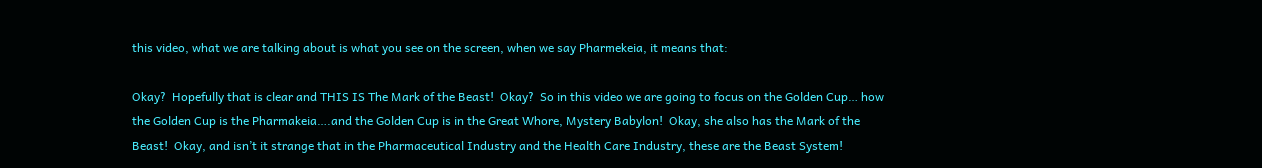this video, what we are talking about is what you see on the screen, when we say Pharmekeia, it means that:

Okay?  Hopefully that is clear and THIS IS The Mark of the Beast!  Okay?  So in this video we are going to focus on the Golden Cup… how the Golden Cup is the Pharmakeia….and the Golden Cup is in the Great Whore, Mystery Babylon!  Okay, she also has the Mark of the Beast!  Okay, and isn’t it strange that in the Pharmaceutical Industry and the Health Care Industry, these are the Beast System!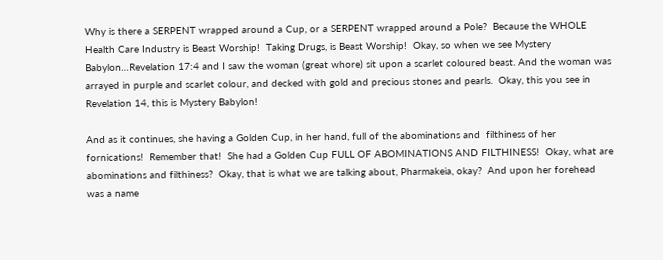Why is there a SERPENT wrapped around a Cup, or a SERPENT wrapped around a Pole?  Because the WHOLE Health Care Industry is Beast Worship!  Taking Drugs, is Beast Worship!  Okay, so when we see Mystery Babylon…Revelation 17:4 and I saw the woman (great whore) sit upon a scarlet coloured beast. And the woman was arrayed in purple and scarlet colour, and decked with gold and precious stones and pearls.  Okay, this you see in Revelation 14, this is Mystery Babylon!

And as it continues, she having a Golden Cup, in her hand, full of the abominations and  filthiness of her fornications!  Remember that!  She had a Golden Cup FULL OF ABOMINATIONS AND FILTHINESS!  Okay, what are abominations and filthiness?  Okay, that is what we are talking about, Pharmakeia, okay?  And upon her forehead was a name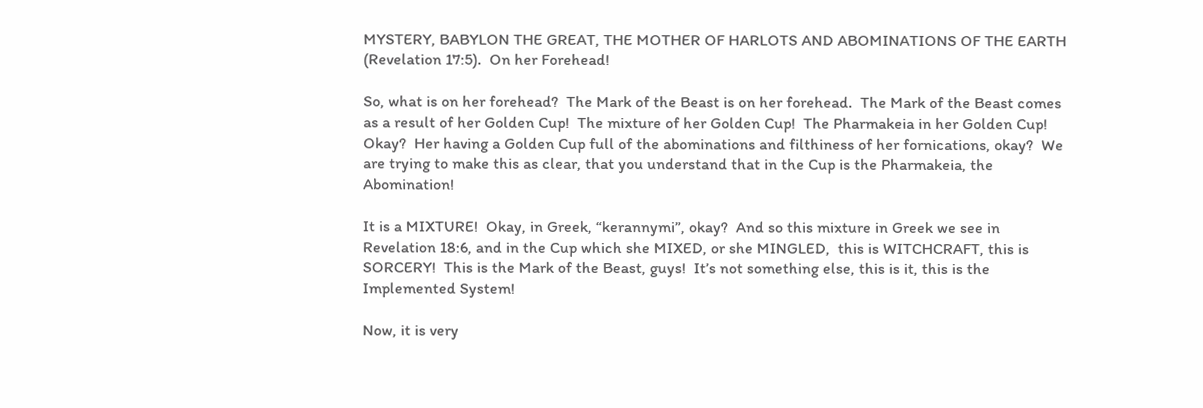MYSTERY, BABYLON THE GREAT, THE MOTHER OF HARLOTS AND ABOMINATIONS OF THE EARTH (Revelation 17:5).  On her Forehead!

So, what is on her forehead?  The Mark of the Beast is on her forehead.  The Mark of the Beast comes as a result of her Golden Cup!  The mixture of her Golden Cup!  The Pharmakeia in her Golden Cup!  Okay?  Her having a Golden Cup full of the abominations and filthiness of her fornications, okay?  We are trying to make this as clear, that you understand that in the Cup is the Pharmakeia, the Abomination!

It is a MIXTURE!  Okay, in Greek, “kerannymi”, okay?  And so this mixture in Greek we see in Revelation 18:6, and in the Cup which she MIXED, or she MINGLED,  this is WITCHCRAFT, this is SORCERY!  This is the Mark of the Beast, guys!  It’s not something else, this is it, this is the Implemented System!

Now, it is very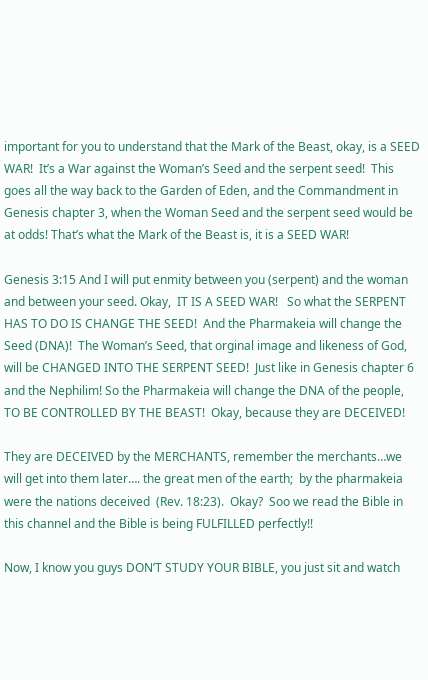important for you to understand that the Mark of the Beast, okay, is a SEED WAR!  It’s a War against the Woman’s Seed and the serpent seed!  This goes all the way back to the Garden of Eden, and the Commandment in Genesis chapter 3, when the Woman Seed and the serpent seed would be at odds! That’s what the Mark of the Beast is, it is a SEED WAR!

Genesis 3:15 And I will put enmity between you (serpent) and the woman and between your seed. Okay,  IT IS A SEED WAR!   So what the SERPENT HAS TO DO IS CHANGE THE SEED!  And the Pharmakeia will change the Seed (DNA)!  The Woman’s Seed, that orginal image and likeness of God, will be CHANGED INTO THE SERPENT SEED!  Just like in Genesis chapter 6 and the Nephilim! So the Pharmakeia will change the DNA of the people, TO BE CONTROLLED BY THE BEAST!  Okay, because they are DECEIVED!

They are DECEIVED by the MERCHANTS, remember the merchants…we will get into them later…. the great men of the earth;  by the pharmakeia were the nations deceived  (Rev. 18:23).  Okay?  Soo we read the Bible in this channel and the Bible is being FULFILLED perfectly!!

Now, I know you guys DON’T STUDY YOUR BIBLE, you just sit and watch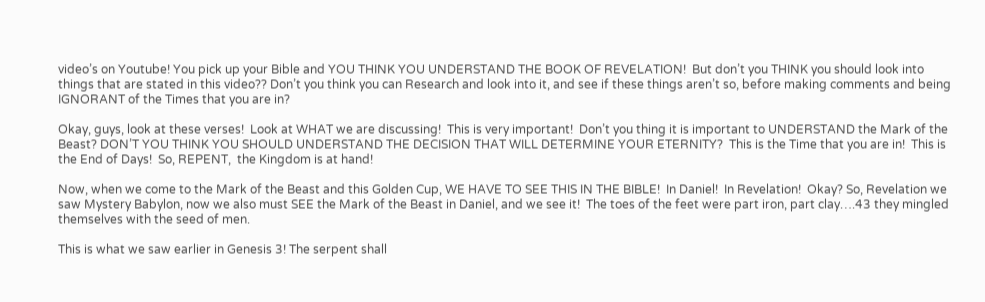video’s on Youtube! You pick up your Bible and YOU THINK YOU UNDERSTAND THE BOOK OF REVELATION!  But don’t you THINK you should look into things that are stated in this video?? Don’t you think you can Research and look into it, and see if these things aren’t so, before making comments and being IGNORANT of the Times that you are in?

Okay, guys, look at these verses!  Look at WHAT we are discussing!  This is very important!  Don’t you thing it is important to UNDERSTAND the Mark of the Beast? DON’T YOU THINK YOU SHOULD UNDERSTAND THE DECISION THAT WILL DETERMINE YOUR ETERNITY?  This is the Time that you are in!  This is the End of Days!  So, REPENT,  the Kingdom is at hand!

Now, when we come to the Mark of the Beast and this Golden Cup, WE HAVE TO SEE THIS IN THE BIBLE!  In Daniel!  In Revelation!  Okay? So, Revelation we saw Mystery Babylon, now we also must SEE the Mark of the Beast in Daniel, and we see it!  The toes of the feet were part iron, part clay….43 they mingled themselves with the seed of men.

This is what we saw earlier in Genesis 3! The serpent shall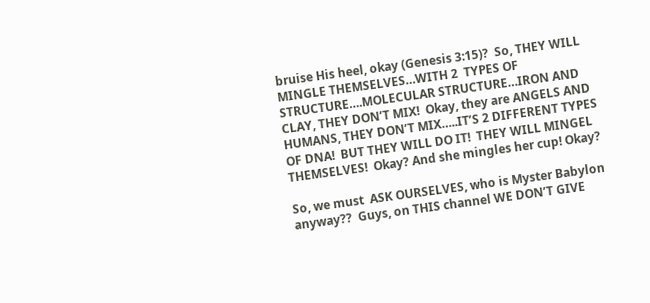bruise His heel, okay (Genesis 3:15)?  So, THEY WILL MINGLE THEMSELVES…WITH 2  TYPES OF  STRUCTURE….MOLECULAR STRUCTURE…IRON AND CLAY, THEY DON’T MIX!  Okay, they are ANGELS AND HUMANS, THEY DON’T MIX…..IT’S 2 DIFFERENT TYPES OF DNA!  BUT THEY WILL DO IT!  THEY WILL MINGEL THEMSELVES!  Okay? And she mingles her cup! Okay?

So, we must  ASK OURSELVES, who is Myster Babylon anyway??  Guys, on THIS channel WE DON’T GIVE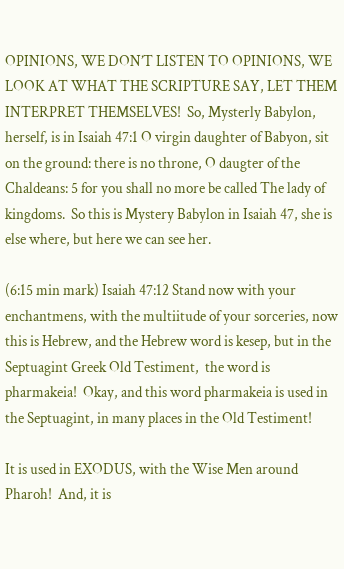OPINIONS, WE DON’T LISTEN TO OPINIONS, WE LOOK AT WHAT THE SCRIPTURE SAY, LET THEM INTERPRET THEMSELVES!  So, Mysterly Babylon, herself, is in Isaiah 47:1 O virgin daughter of Babyon, sit on the ground: there is no throne, O daugter of the Chaldeans: 5 for you shall no more be called The lady of kingdoms.  So this is Mystery Babylon in Isaiah 47, she is else where, but here we can see her.

(6:15 min mark) Isaiah 47:12 Stand now with your enchantmens, with the multiitude of your sorceries, now this is Hebrew, and the Hebrew word is kesep, but in the Septuagint Greek Old Testiment,  the word is pharmakeia!  Okay, and this word pharmakeia is used in the Septuagint, in many places in the Old Testiment!

It is used in EXODUS, with the Wise Men around Pharoh!  And, it is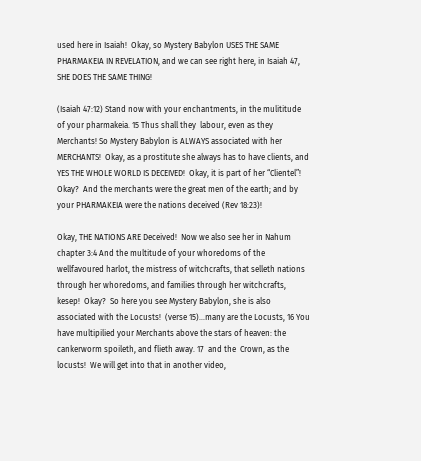used here in Isaiah!  Okay, so Mystery Babylon USES THE SAME PHARMAKEIA IN REVELATION, and we can see right here, in Isaiah 47, SHE DOES THE SAME THING!

(Isaiah 47:12) Stand now with your enchantments, in the mulititude of your pharmakeia. 15 Thus shall they  labour, even as they Merchants! So Mystery Babylon is ALWAYS associated with her MERCHANTS!  Okay, as a prostitute she always has to have clients, and YES THE WHOLE WORLD IS DECEIVED!  Okay, it is part of her “Clientel”!  Okay?  And the merchants were the great men of the earth; and by your PHARMAKEIA were the nations deceived (Rev 18:23)!

Okay, THE NATIONS ARE Deceived!  Now we also see her in Nahum chapter 3:4 And the multitude of your whoredoms of the wellfavoured harlot, the mistress of witchcrafts, that selleth nations through her whoredoms, and families through her witchcrafts, kesep!  Okay?  So here you see Mystery Babylon, she is also associated with the Locusts!  (verse 15)…many are the Locusts, 16 You have multipilied your Merchants above the stars of heaven: the cankerworm spoileth, and flieth away. 17  and the  Crown, as the locusts!  We will get into that in another video,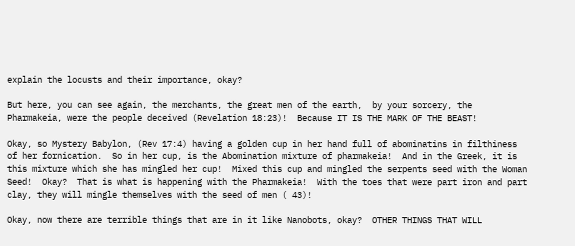explain the locusts and their importance, okay?

But here, you can see again, the merchants, the great men of the earth,  by your sorcery, the  Pharmakeia, were the people deceived (Revelation 18:23)!  Because IT IS THE MARK OF THE BEAST!

Okay, so Mystery Babylon, (Rev 17:4) having a golden cup in her hand full of abominatins in filthiness of her fornication.  So in her cup, is the Abomination mixture of pharmakeia!  And in the Greek, it is this mixture which she has mingled her cup!  Mixed this cup and mingled the serpents seed with the Woman Seed!  Okay?  That is what is happening with the Pharmakeia!  With the toes that were part iron and part clay, they will mingle themselves with the seed of men ( 43)!

Okay, now there are terrible things that are in it like Nanobots, okay?  OTHER THINGS THAT WILL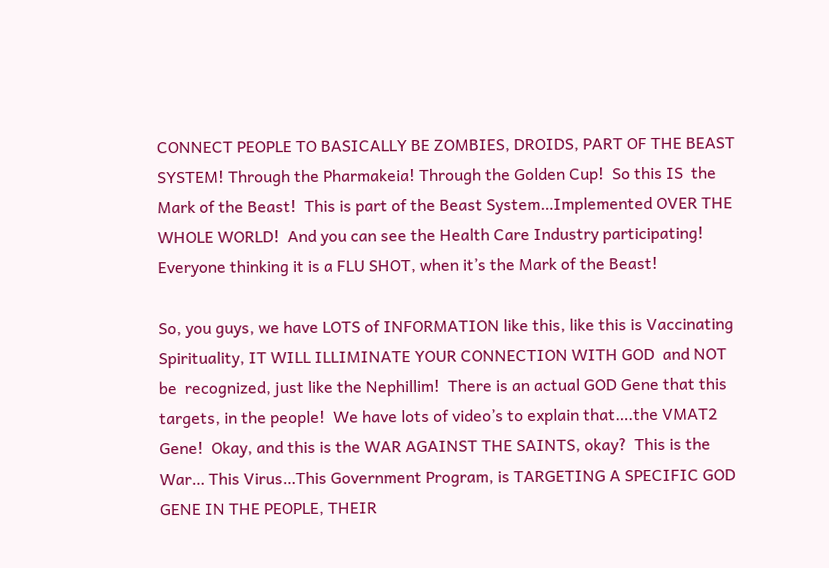CONNECT PEOPLE TO BASICALLY BE ZOMBIES, DROIDS, PART OF THE BEAST SYSTEM! Through the Pharmakeia! Through the Golden Cup!  So this IS  the Mark of the Beast!  This is part of the Beast System…Implemented OVER THE WHOLE WORLD!  And you can see the Health Care Industry participating!  Everyone thinking it is a FLU SHOT, when it’s the Mark of the Beast!

So, you guys, we have LOTS of INFORMATION like this, like this is Vaccinating Spirituality, IT WILL ILLIMINATE YOUR CONNECTION WITH GOD  and NOT be  recognized, just like the Nephillim!  There is an actual GOD Gene that this targets, in the people!  We have lots of video’s to explain that….the VMAT2 Gene!  Okay, and this is the WAR AGAINST THE SAINTS, okay?  This is the War… This Virus…This Government Program, is TARGETING A SPECIFIC GOD GENE IN THE PEOPLE, THEIR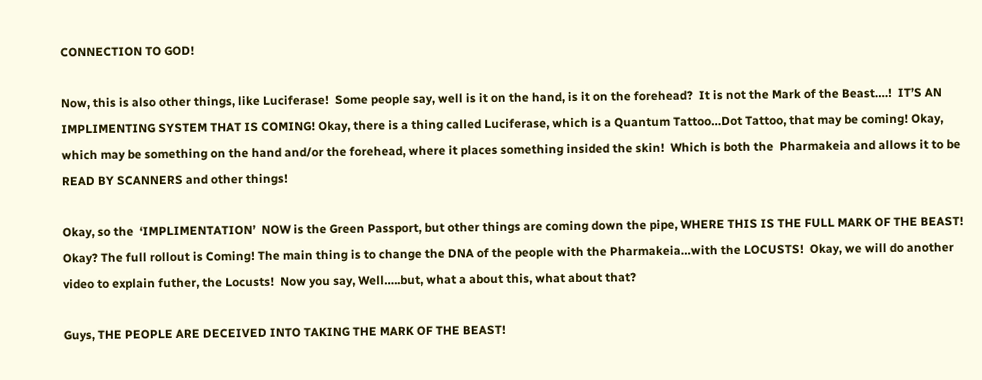CONNECTION TO GOD!

Now, this is also other things, like Luciferase!  Some people say, well is it on the hand, is it on the forehead?  It is not the Mark of the Beast….!  IT’S AN IMPLIMENTING SYSTEM THAT IS COMING! Okay, there is a thing called Luciferase, which is a Quantum Tattoo…Dot Tattoo, that may be coming! Okay, which may be something on the hand and/or the forehead, where it places something insided the skin!  Which is both the  Pharmakeia and allows it to be READ BY SCANNERS and other things!

Okay, so the  ‘IMPLIMENTATION’  NOW is the Green Passport, but other things are coming down the pipe, WHERE THIS IS THE FULL MARK OF THE BEAST! Okay? The full rollout is Coming! The main thing is to change the DNA of the people with the Pharmakeia…with the LOCUSTS!  Okay, we will do another video to explain futher, the Locusts!  Now you say, Well…..but, what a about this, what about that?

Guys, THE PEOPLE ARE DECEIVED INTO TAKING THE MARK OF THE BEAST!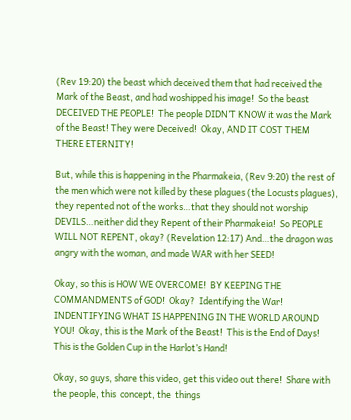(Rev 19:20) the beast which deceived them that had received the Mark of the Beast, and had woshipped his image!  So the beast DECEIVED THE PEOPLE!  The people DIDN’T KNOW it was the Mark of the Beast! They were Deceived!  Okay, AND IT COST THEM THERE ETERNITY!

But, while this is happening in the Pharmakeia, (Rev 9:20) the rest of the men which were not killed by these plagues (the Locusts plagues),  they repented not of the works…that they should not worship DEVILS…neither did they Repent of their Pharmakeia!  So PEOPLE WILL NOT REPENT, okay? (Revelation 12:17) And…the dragon was angry with the woman, and made WAR with her SEED!

Okay, so this is HOW WE OVERCOME!  BY KEEPING THE COMMANDMENTS of GOD!  Okay?  Identifying the War!  INDENTIFYING WHAT IS HAPPENING IN THE WORLD AROUND YOU!  Okay, this is the Mark of the Beast!  This is the End of Days!  This is the Golden Cup in the Harlot’s Hand!

Okay, so guys, share this video, get this video out there!  Share with the people, this  concept, the  things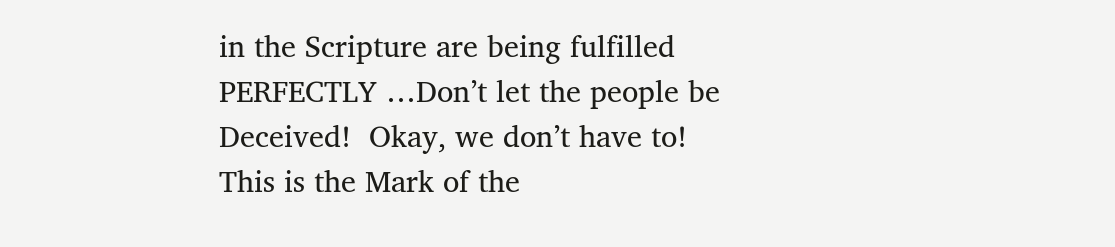in the Scripture are being fulfilled PERFECTLY …Don’t let the people be Deceived!  Okay, we don’t have to!  This is the Mark of the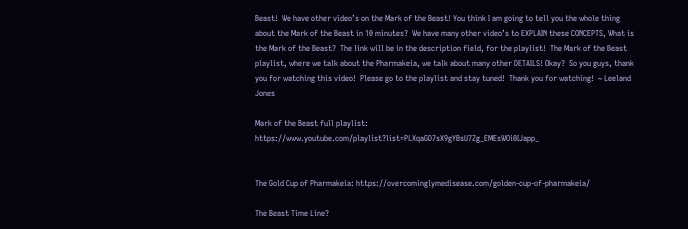Beast!  We have other video’s on the Mark of the Beast! You think I am going to tell you the whole thing about the Mark of the Beast in 10 minutes?  We have many other video’s to EXPLAIN these CONCEPTS, What is the Mark of the Beast?  The link will be in the description field, for the playlist!  The Mark of the Beast playlist, where we talk about the Pharmakeia, we talk about many other DETAILS! Okay?  So you guys, thank you for watching this video!  Please go to the playlist and stay tuned!  Thank you for watching!  ~ Leeland Jones

Mark of the Beast full playlist: https://www.youtube.com/playlist?list=PLXqaGD7sX9gYBsU7Zg_EMEsWOi0IJapp_


The Gold Cup of Pharmakeia: https://overcominglymedisease.com/golden-cup-of-pharmakeia/

The Beast Time Line?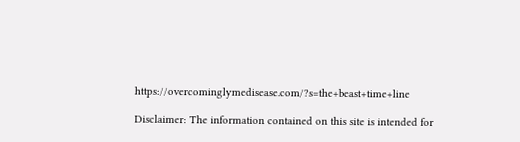https://overcominglymedisease.com/?s=the+beast+time+line

Disclaimer: The information contained on this site is intended for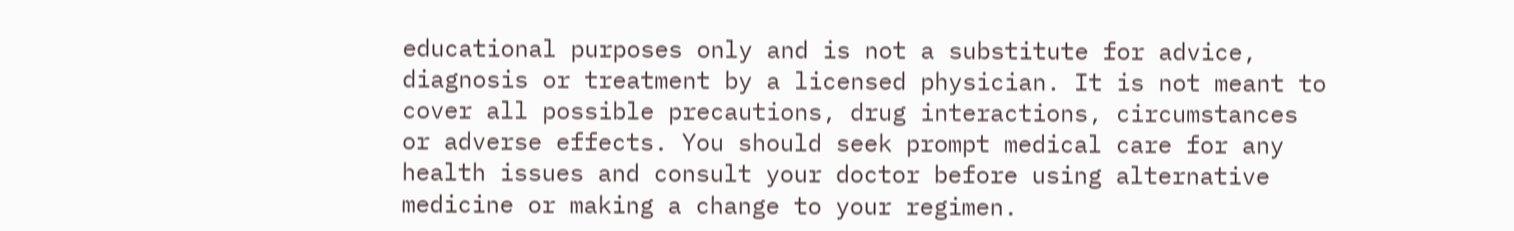educational purposes only and is not a substitute for advice, diagnosis or treatment by a licensed physician. It is not meant to cover all possible precautions, drug interactions, circumstances or adverse effects. You should seek prompt medical care for any health issues and consult your doctor before using alternative medicine or making a change to your regimen.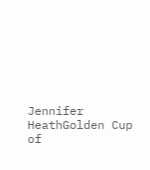Jennifer HeathGolden Cup of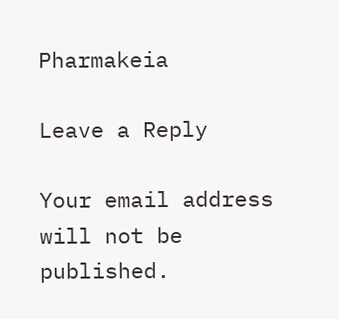Pharmakeia

Leave a Reply

Your email address will not be published.